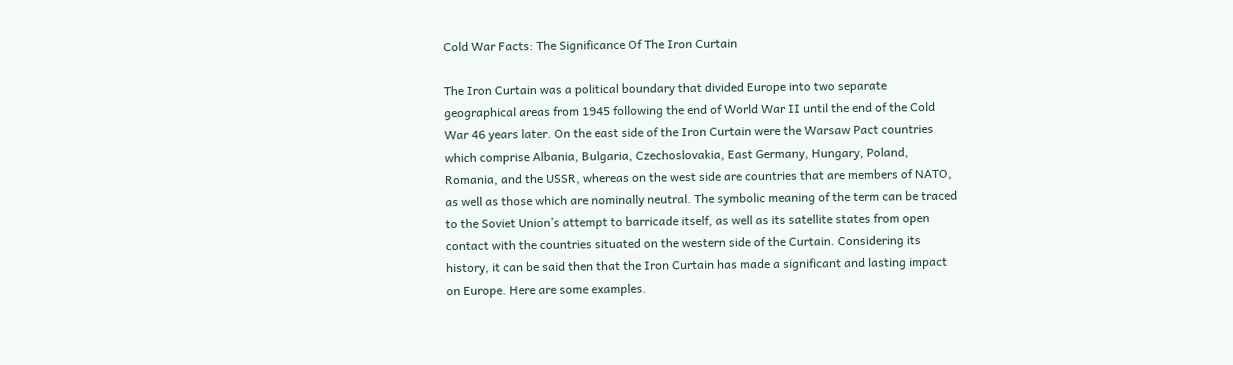Cold War Facts: The Significance Of The Iron Curtain

The Iron Curtain was a political boundary that divided Europe into two separate geographical areas from 1945 following the end of World War II until the end of the Cold War 46 years later. On the east side of the Iron Curtain were the Warsaw Pact countries which comprise Albania, Bulgaria, Czechoslovakia, East Germany, Hungary, Poland, Romania, and the USSR, whereas on the west side are countries that are members of NATO, as well as those which are nominally neutral. The symbolic meaning of the term can be traced to the Soviet Union’s attempt to barricade itself, as well as its satellite states from open contact with the countries situated on the western side of the Curtain. Considering its history, it can be said then that the Iron Curtain has made a significant and lasting impact on Europe. Here are some examples.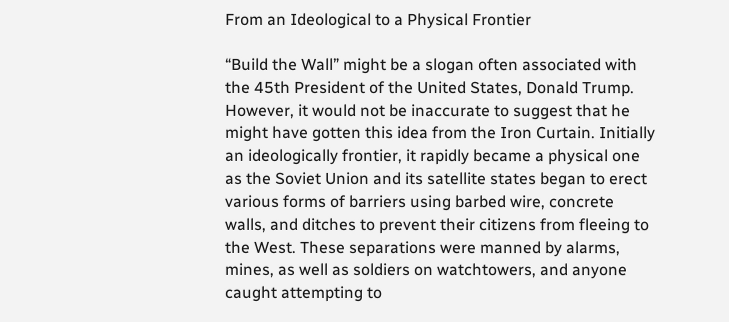From an Ideological to a Physical Frontier

“Build the Wall” might be a slogan often associated with the 45th President of the United States, Donald Trump. However, it would not be inaccurate to suggest that he might have gotten this idea from the Iron Curtain. Initially an ideologically frontier, it rapidly became a physical one as the Soviet Union and its satellite states began to erect various forms of barriers using barbed wire, concrete walls, and ditches to prevent their citizens from fleeing to the West. These separations were manned by alarms, mines, as well as soldiers on watchtowers, and anyone caught attempting to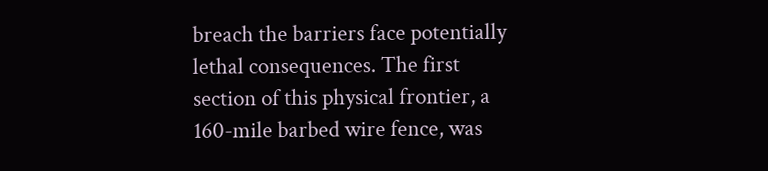breach the barriers face potentially lethal consequences. The first section of this physical frontier, a 160-mile barbed wire fence, was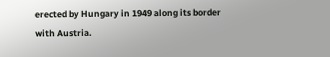erected by Hungary in 1949 along its border with Austria.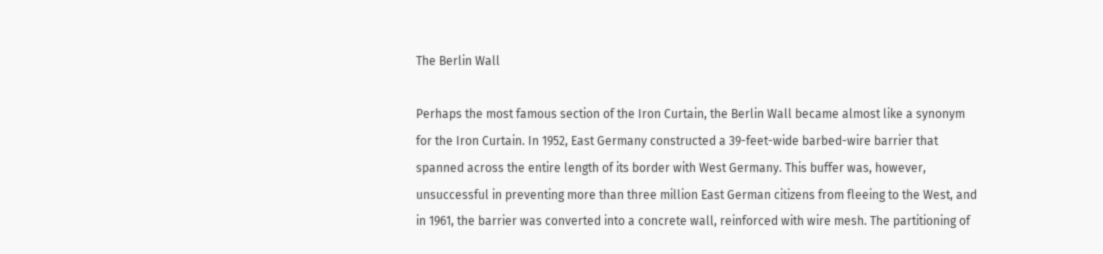The Berlin Wall

Perhaps the most famous section of the Iron Curtain, the Berlin Wall became almost like a synonym for the Iron Curtain. In 1952, East Germany constructed a 39-feet-wide barbed-wire barrier that spanned across the entire length of its border with West Germany. This buffer was, however, unsuccessful in preventing more than three million East German citizens from fleeing to the West, and in 1961, the barrier was converted into a concrete wall, reinforced with wire mesh. The partitioning of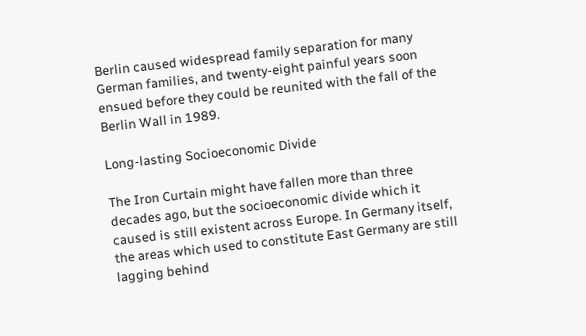Berlin caused widespread family separation for many German families, and twenty-eight painful years soon ensued before they could be reunited with the fall of the Berlin Wall in 1989.

Long-lasting Socioeconomic Divide

The Iron Curtain might have fallen more than three decades ago, but the socioeconomic divide which it caused is still existent across Europe. In Germany itself, the areas which used to constitute East Germany are still lagging behind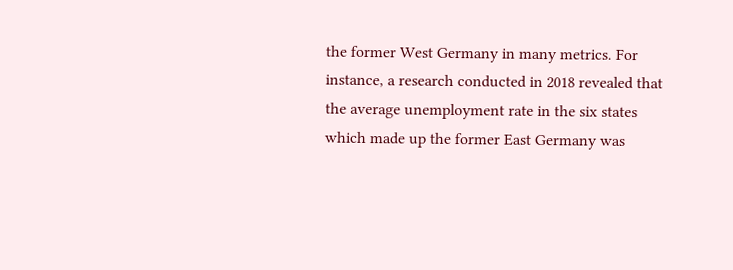the former West Germany in many metrics. For instance, a research conducted in 2018 revealed that the average unemployment rate in the six states which made up the former East Germany was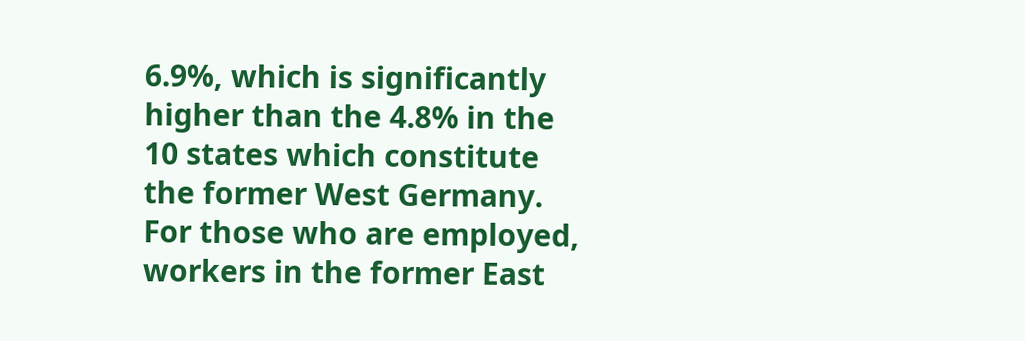6.9%, which is significantly higher than the 4.8% in the 10 states which constitute the former West Germany. For those who are employed, workers in the former East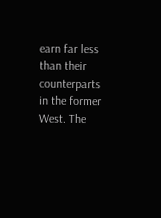earn far less than their counterparts in the former West. The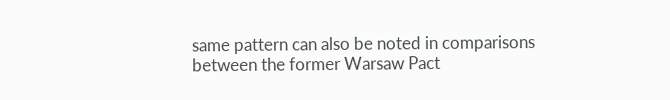same pattern can also be noted in comparisons between the former Warsaw Pact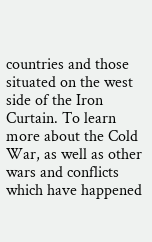countries and those situated on the west side of the Iron Curtain. To learn more about the Cold War, as well as other wars and conflicts which have happened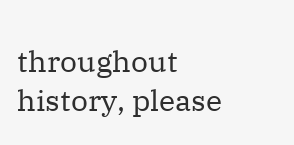throughout history, please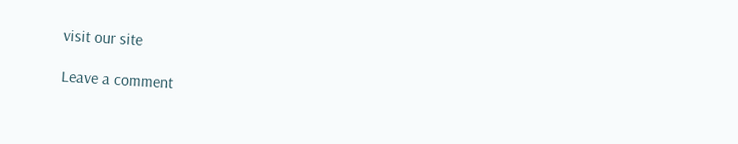visit our site

Leave a comment